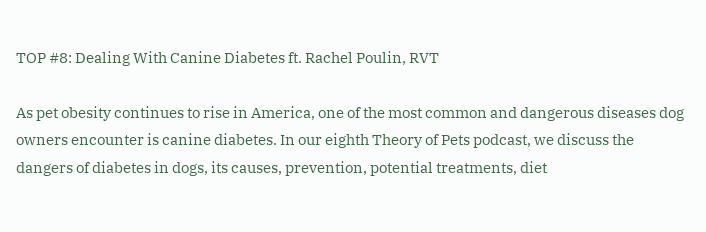TOP #8: Dealing With Canine Diabetes ft. Rachel Poulin, RVT

As pet obesity continues to rise in America, one of the most common and dangerous diseases dog owners encounter is canine diabetes. In our eighth Theory of Pets podcast, we discuss the dangers of diabetes in dogs, its causes, prevention, potential treatments, diet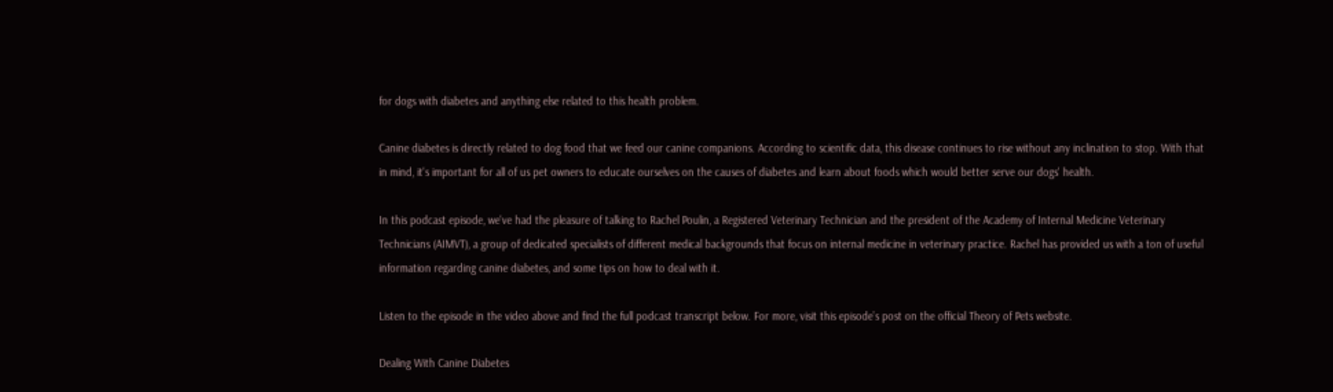for dogs with diabetes and anything else related to this health problem.

Canine diabetes is directly related to dog food that we feed our canine companions. According to scientific data, this disease continues to rise without any inclination to stop. With that in mind, it's important for all of us pet owners to educate ourselves on the causes of diabetes and learn about foods which would better serve our dogs' health.

In this podcast episode, we've had the pleasure of talking to Rachel Poulin, a Registered Veterinary Technician and the president of the Academy of Internal Medicine Veterinary Technicians (AIMVT), a group of dedicated specialists of different medical backgrounds that focus on internal medicine in veterinary practice. Rachel has provided us with a ton of useful information regarding canine diabetes, and some tips on how to deal with it.

Listen to the episode in the video above and find the full podcast transcript below. For more, visit this episode’s post on the official Theory of Pets website.

Dealing With Canine Diabetes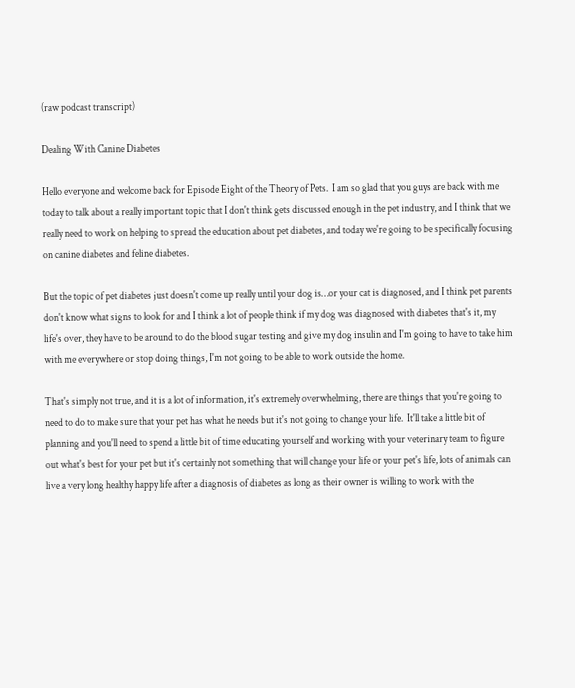(raw podcast transcript)

Dealing With Canine Diabetes

Hello everyone and welcome back for Episode Eight of the Theory of Pets.  I am so glad that you guys are back with me today to talk about a really important topic that I don't think gets discussed enough in the pet industry, and I think that we really need to work on helping to spread the education about pet diabetes, and today we're going to be specifically focusing on canine diabetes and feline diabetes.

But the topic of pet diabetes just doesn't come up really until your dog is…or your cat is diagnosed, and I think pet parents don't know what signs to look for and I think a lot of people think if my dog was diagnosed with diabetes that's it, my life's over, they have to be around to do the blood sugar testing and give my dog insulin and I'm going to have to take him with me everywhere or stop doing things, I'm not going to be able to work outside the home.

That's simply not true, and it is a lot of information, it's extremely overwhelming, there are things that you're going to need to do to make sure that your pet has what he needs but it's not going to change your life.  It'll take a little bit of planning and you'll need to spend a little bit of time educating yourself and working with your veterinary team to figure out what's best for your pet but it's certainly not something that will change your life or your pet's life, lots of animals can live a very long healthy happy life after a diagnosis of diabetes as long as their owner is willing to work with the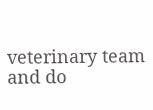veterinary team and do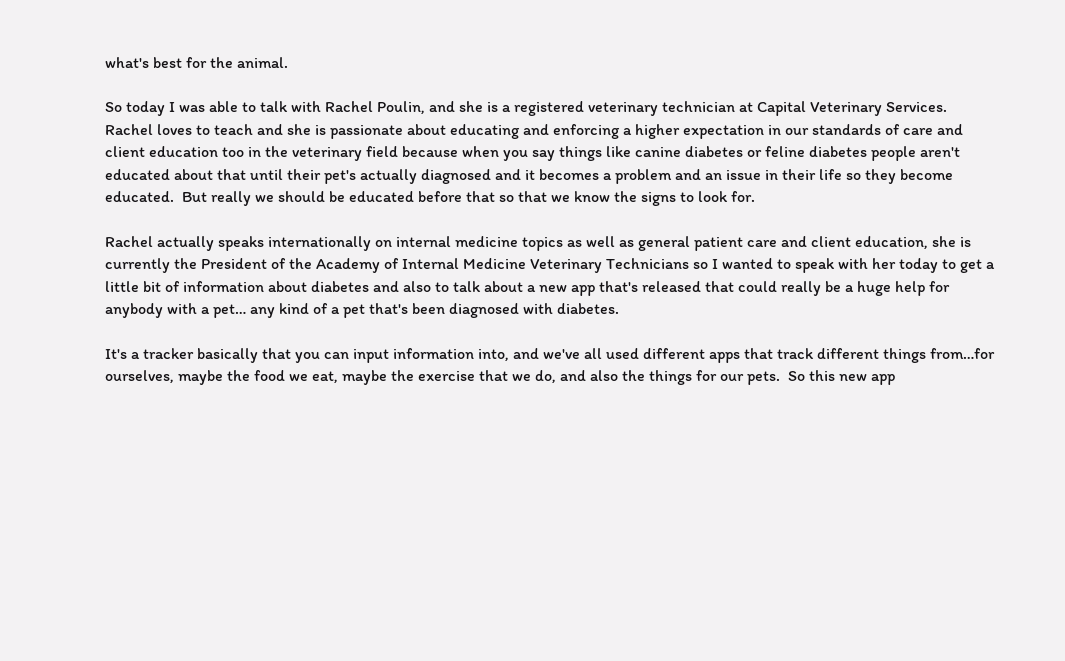what's best for the animal.

So today I was able to talk with Rachel Poulin, and she is a registered veterinary technician at Capital Veterinary Services.  Rachel loves to teach and she is passionate about educating and enforcing a higher expectation in our standards of care and client education too in the veterinary field because when you say things like canine diabetes or feline diabetes people aren't educated about that until their pet's actually diagnosed and it becomes a problem and an issue in their life so they become educated.  But really we should be educated before that so that we know the signs to look for.

Rachel actually speaks internationally on internal medicine topics as well as general patient care and client education, she is currently the President of the Academy of Internal Medicine Veterinary Technicians so I wanted to speak with her today to get a little bit of information about diabetes and also to talk about a new app that's released that could really be a huge help for anybody with a pet… any kind of a pet that's been diagnosed with diabetes.

It's a tracker basically that you can input information into, and we've all used different apps that track different things from…for ourselves, maybe the food we eat, maybe the exercise that we do, and also the things for our pets.  So this new app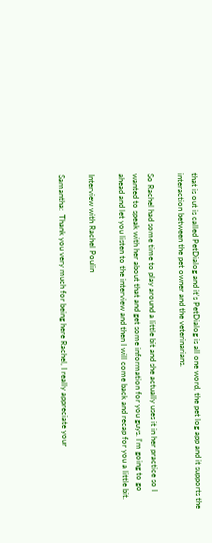that is out is called PetDialog and it's PetDialog is all one word, the pet log app and it supports the interaction between the pet owner and the veterinarians.

So Rachel had some time to play around a little bit and she actually uses it in her practice so I wanted to speak with her about that and get some information for you guys. I'm going to go ahead and let you listen to the interview and then I will come back and recap for you a little bit.

Interview with Rachel Poulin

Samantha:  Thank you very much for being here Rachel, I really appreciate your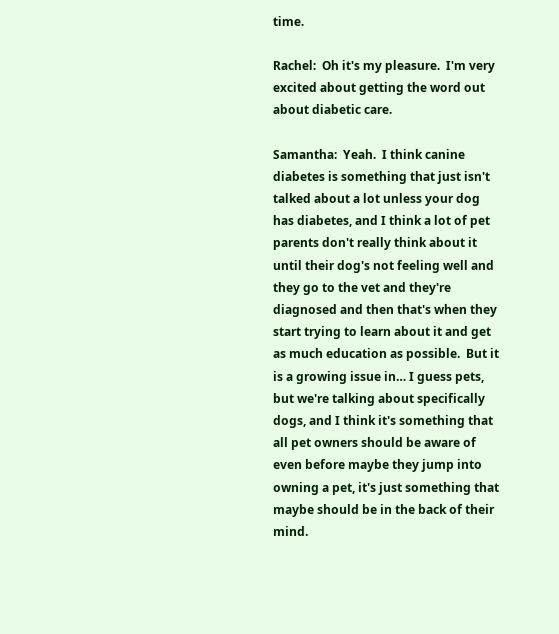time.

Rachel:  Oh it's my pleasure.  I'm very excited about getting the word out about diabetic care.

Samantha:  Yeah.  I think canine diabetes is something that just isn't talked about a lot unless your dog has diabetes, and I think a lot of pet parents don't really think about it until their dog's not feeling well and they go to the vet and they're diagnosed and then that's when they start trying to learn about it and get as much education as possible.  But it is a growing issue in… I guess pets, but we're talking about specifically dogs, and I think it's something that all pet owners should be aware of even before maybe they jump into owning a pet, it's just something that maybe should be in the back of their mind.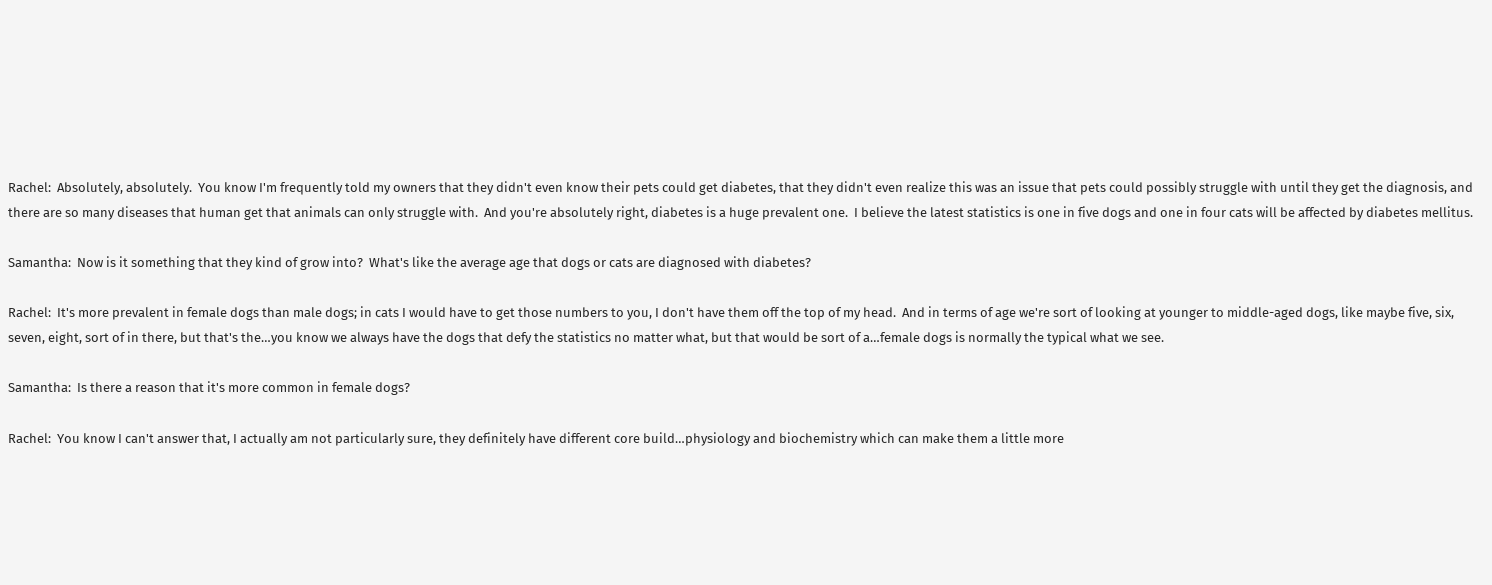Rachel:  Absolutely, absolutely.  You know I'm frequently told my owners that they didn't even know their pets could get diabetes, that they didn't even realize this was an issue that pets could possibly struggle with until they get the diagnosis, and there are so many diseases that human get that animals can only struggle with.  And you're absolutely right, diabetes is a huge prevalent one.  I believe the latest statistics is one in five dogs and one in four cats will be affected by diabetes mellitus.

Samantha:  Now is it something that they kind of grow into?  What's like the average age that dogs or cats are diagnosed with diabetes?

Rachel:  It's more prevalent in female dogs than male dogs; in cats I would have to get those numbers to you, I don't have them off the top of my head.  And in terms of age we're sort of looking at younger to middle-aged dogs, like maybe five, six, seven, eight, sort of in there, but that's the…you know we always have the dogs that defy the statistics no matter what, but that would be sort of a…female dogs is normally the typical what we see.

Samantha:  Is there a reason that it's more common in female dogs?

Rachel:  You know I can't answer that, I actually am not particularly sure, they definitely have different core build…physiology and biochemistry which can make them a little more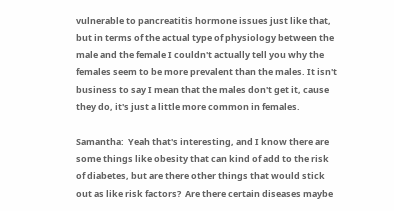vulnerable to pancreatitis hormone issues just like that, but in terms of the actual type of physiology between the male and the female I couldn't actually tell you why the females seem to be more prevalent than the males. It isn't business to say I mean that the males don't get it, cause they do, it's just a little more common in females.

Samantha:  Yeah that's interesting, and I know there are some things like obesity that can kind of add to the risk of diabetes, but are there other things that would stick out as like risk factors?  Are there certain diseases maybe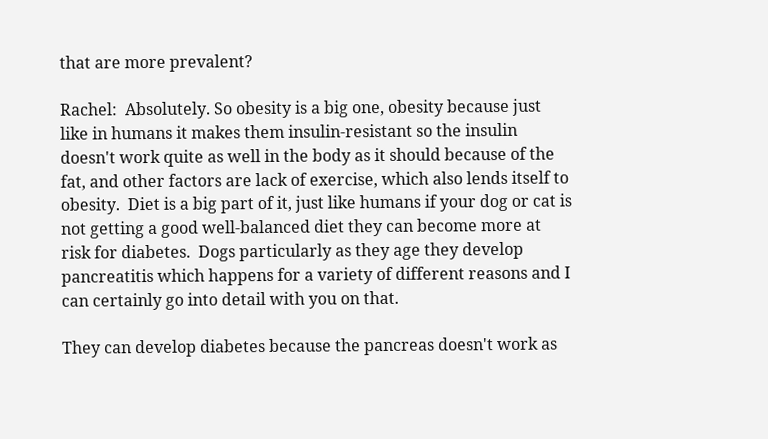that are more prevalent?

Rachel:  Absolutely. So obesity is a big one, obesity because just like in humans it makes them insulin-resistant so the insulin doesn't work quite as well in the body as it should because of the fat, and other factors are lack of exercise, which also lends itself to obesity.  Diet is a big part of it, just like humans if your dog or cat is not getting a good well-balanced diet they can become more at risk for diabetes.  Dogs particularly as they age they develop pancreatitis which happens for a variety of different reasons and I can certainly go into detail with you on that.

They can develop diabetes because the pancreas doesn't work as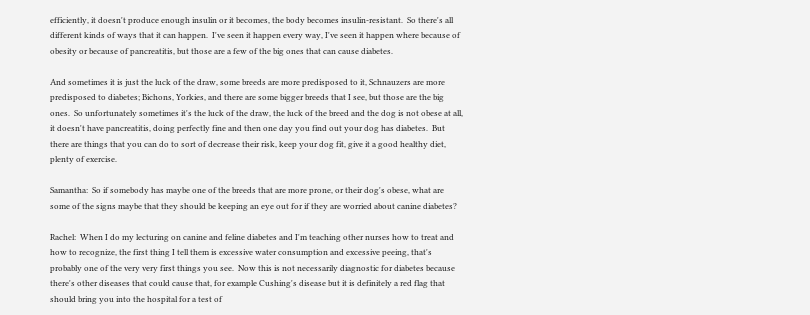efficiently, it doesn't produce enough insulin or it becomes, the body becomes insulin-resistant.  So there's all different kinds of ways that it can happen.  I've seen it happen every way, I've seen it happen where because of obesity or because of pancreatitis, but those are a few of the big ones that can cause diabetes.

And sometimes it is just the luck of the draw, some breeds are more predisposed to it, Schnauzers are more predisposed to diabetes; Bichons, Yorkies, and there are some bigger breeds that I see, but those are the big ones.  So unfortunately sometimes it's the luck of the draw, the luck of the breed and the dog is not obese at all, it doesn't have pancreatitis, doing perfectly fine and then one day you find out your dog has diabetes.  But there are things that you can do to sort of decrease their risk, keep your dog fit, give it a good healthy diet, plenty of exercise.

Samantha:  So if somebody has maybe one of the breeds that are more prone, or their dog's obese, what are some of the signs maybe that they should be keeping an eye out for if they are worried about canine diabetes?

Rachel:  When I do my lecturing on canine and feline diabetes and I'm teaching other nurses how to treat and how to recognize, the first thing I tell them is excessive water consumption and excessive peeing, that's probably one of the very very first things you see.  Now this is not necessarily diagnostic for diabetes because there's other diseases that could cause that, for example Cushing's disease but it is definitely a red flag that should bring you into the hospital for a test of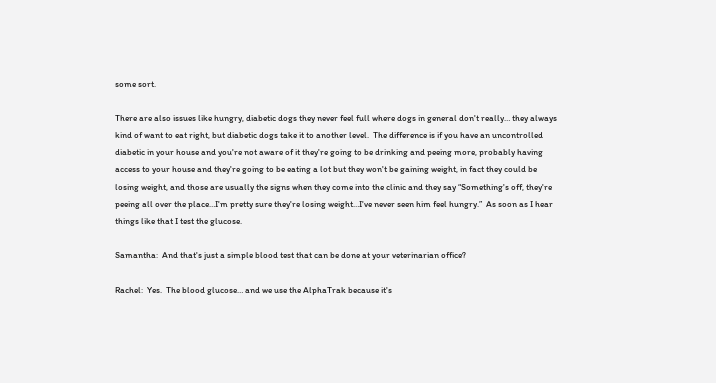some sort.

There are also issues like hungry, diabetic dogs they never feel full where dogs in general don't really… they always kind of want to eat right, but diabetic dogs take it to another level.  The difference is if you have an uncontrolled diabetic in your house and you're not aware of it they're going to be drinking and peeing more, probably having access to your house and they're going to be eating a lot but they won't be gaining weight, in fact they could be losing weight, and those are usually the signs when they come into the clinic and they say “Something's off, they're peeing all over the place…I'm pretty sure they're losing weight…I've never seen him feel hungry.”  As soon as I hear things like that I test the glucose.

Samantha:  And that's just a simple blood test that can be done at your veterinarian office?

Rachel:  Yes.  The blood glucose… and we use the AlphaTrak because it's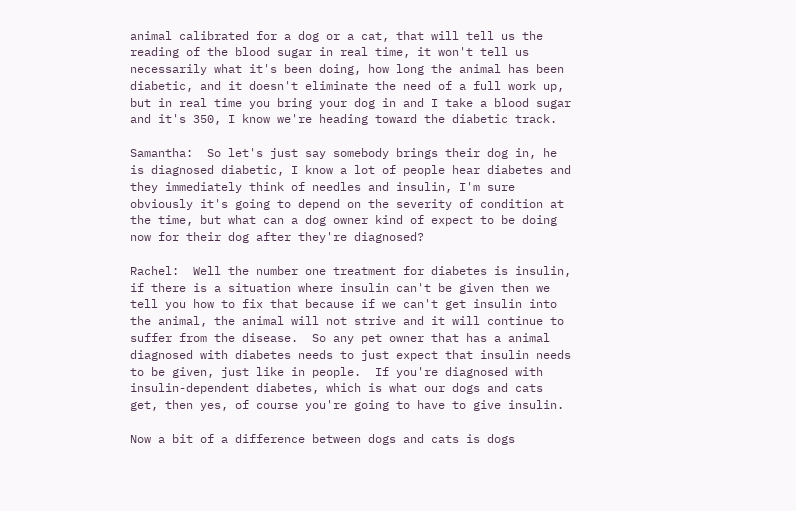animal calibrated for a dog or a cat, that will tell us the reading of the blood sugar in real time, it won't tell us necessarily what it's been doing, how long the animal has been diabetic, and it doesn't eliminate the need of a full work up, but in real time you bring your dog in and I take a blood sugar and it's 350, I know we're heading toward the diabetic track.

Samantha:  So let's just say somebody brings their dog in, he is diagnosed diabetic, I know a lot of people hear diabetes and they immediately think of needles and insulin, I'm sure obviously it's going to depend on the severity of condition at the time, but what can a dog owner kind of expect to be doing now for their dog after they're diagnosed?

Rachel:  Well the number one treatment for diabetes is insulin, if there is a situation where insulin can't be given then we tell you how to fix that because if we can't get insulin into the animal, the animal will not strive and it will continue to suffer from the disease.  So any pet owner that has a animal diagnosed with diabetes needs to just expect that insulin needs to be given, just like in people.  If you're diagnosed with insulin-dependent diabetes, which is what our dogs and cats get, then yes, of course you're going to have to give insulin.

Now a bit of a difference between dogs and cats is dogs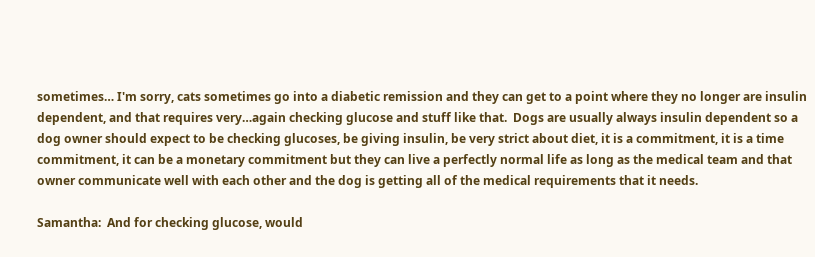sometimes… I'm sorry, cats sometimes go into a diabetic remission and they can get to a point where they no longer are insulin dependent, and that requires very…again checking glucose and stuff like that.  Dogs are usually always insulin dependent so a dog owner should expect to be checking glucoses, be giving insulin, be very strict about diet, it is a commitment, it is a time commitment, it can be a monetary commitment but they can live a perfectly normal life as long as the medical team and that owner communicate well with each other and the dog is getting all of the medical requirements that it needs.

Samantha:  And for checking glucose, would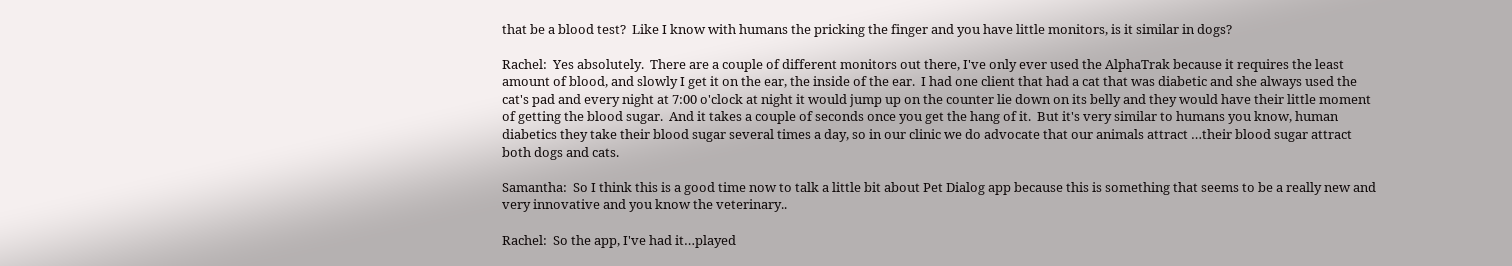that be a blood test?  Like I know with humans the pricking the finger and you have little monitors, is it similar in dogs?

Rachel:  Yes absolutely.  There are a couple of different monitors out there, I've only ever used the AlphaTrak because it requires the least amount of blood, and slowly I get it on the ear, the inside of the ear.  I had one client that had a cat that was diabetic and she always used the cat's pad and every night at 7:00 o'clock at night it would jump up on the counter lie down on its belly and they would have their little moment of getting the blood sugar.  And it takes a couple of seconds once you get the hang of it.  But it's very similar to humans you know, human diabetics they take their blood sugar several times a day, so in our clinic we do advocate that our animals attract …their blood sugar attract both dogs and cats.

Samantha:  So I think this is a good time now to talk a little bit about Pet Dialog app because this is something that seems to be a really new and very innovative and you know the veterinary..

Rachel:  So the app, I've had it…played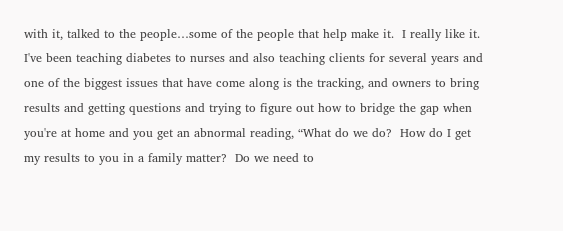with it, talked to the people…some of the people that help make it.  I really like it. I've been teaching diabetes to nurses and also teaching clients for several years and one of the biggest issues that have come along is the tracking, and owners to bring results and getting questions and trying to figure out how to bridge the gap when you're at home and you get an abnormal reading, “What do we do?  How do I get my results to you in a family matter?  Do we need to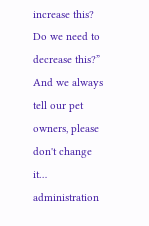increase this?  Do we need to decrease this?”  And we always tell our pet owners, please don't change it… administration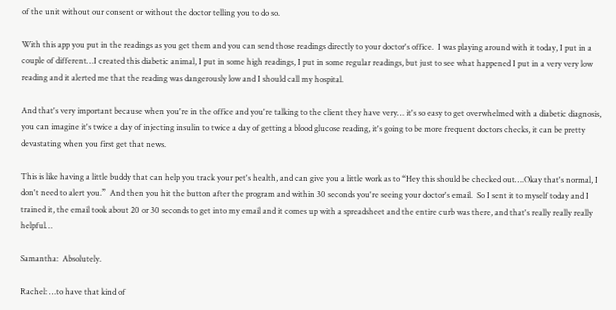of the unit without our consent or without the doctor telling you to do so.

With this app you put in the readings as you get them and you can send those readings directly to your doctor's office.  I was playing around with it today, I put in a couple of different…I created this diabetic animal, I put in some high readings, I put in some regular readings, but just to see what happened I put in a very very low reading and it alerted me that the reading was dangerously low and I should call my hospital.

And that's very important because when you're in the office and you're talking to the client they have very… it's so easy to get overwhelmed with a diabetic diagnosis, you can imagine it's twice a day of injecting insulin to twice a day of getting a blood glucose reading, it's going to be more frequent doctors checks, it can be pretty devastating when you first get that news.

This is like having a little buddy that can help you track your pet's health, and can give you a little work as to “Hey this should be checked out….Okay that's normal, I don't need to alert you.”  And then you hit the button after the program and within 30 seconds you're seeing your doctor's email.  So I sent it to myself today and I trained it, the email took about 20 or 30 seconds to get into my email and it comes up with a spreadsheet and the entire curb was there, and that's really really really helpful…

Samantha:  Absolutely.

Rachel: …to have that kind of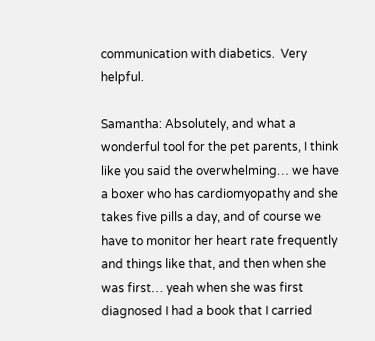communication with diabetics.  Very helpful.

Samantha: Absolutely, and what a wonderful tool for the pet parents, I think like you said the overwhelming… we have a boxer who has cardiomyopathy and she takes five pills a day, and of course we have to monitor her heart rate frequently and things like that, and then when she was first… yeah when she was first diagnosed I had a book that I carried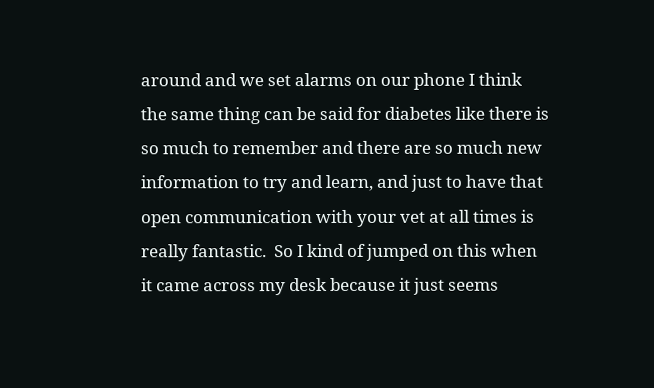around and we set alarms on our phone I think the same thing can be said for diabetes like there is so much to remember and there are so much new information to try and learn, and just to have that open communication with your vet at all times is really fantastic.  So I kind of jumped on this when it came across my desk because it just seems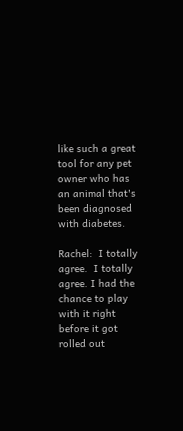like such a great tool for any pet owner who has an animal that's been diagnosed with diabetes.

Rachel:  I totally agree.  I totally agree. I had the chance to play with it right before it got rolled out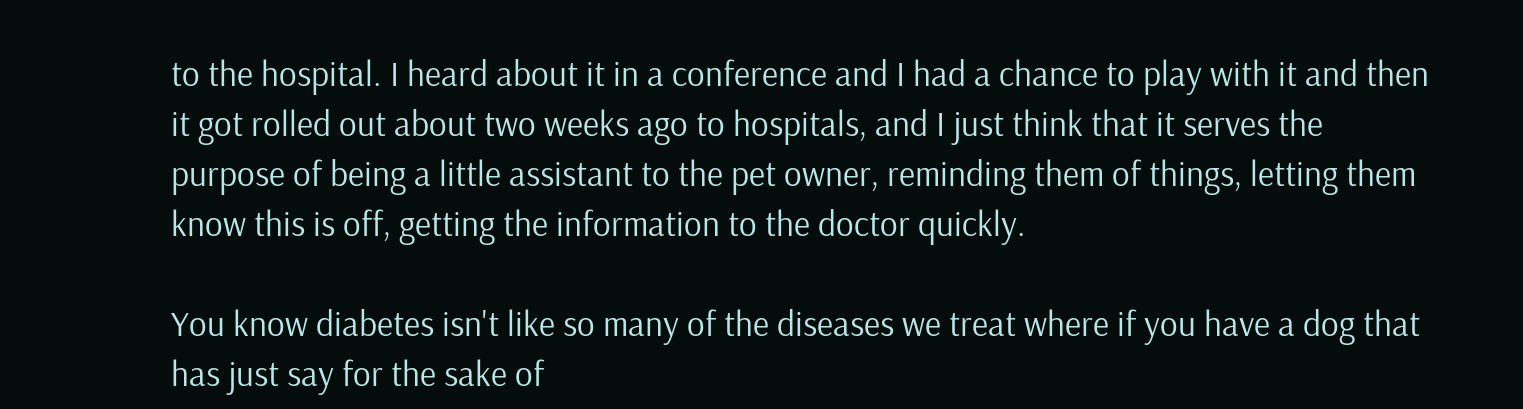to the hospital. I heard about it in a conference and I had a chance to play with it and then it got rolled out about two weeks ago to hospitals, and I just think that it serves the purpose of being a little assistant to the pet owner, reminding them of things, letting them know this is off, getting the information to the doctor quickly.

You know diabetes isn't like so many of the diseases we treat where if you have a dog that has just say for the sake of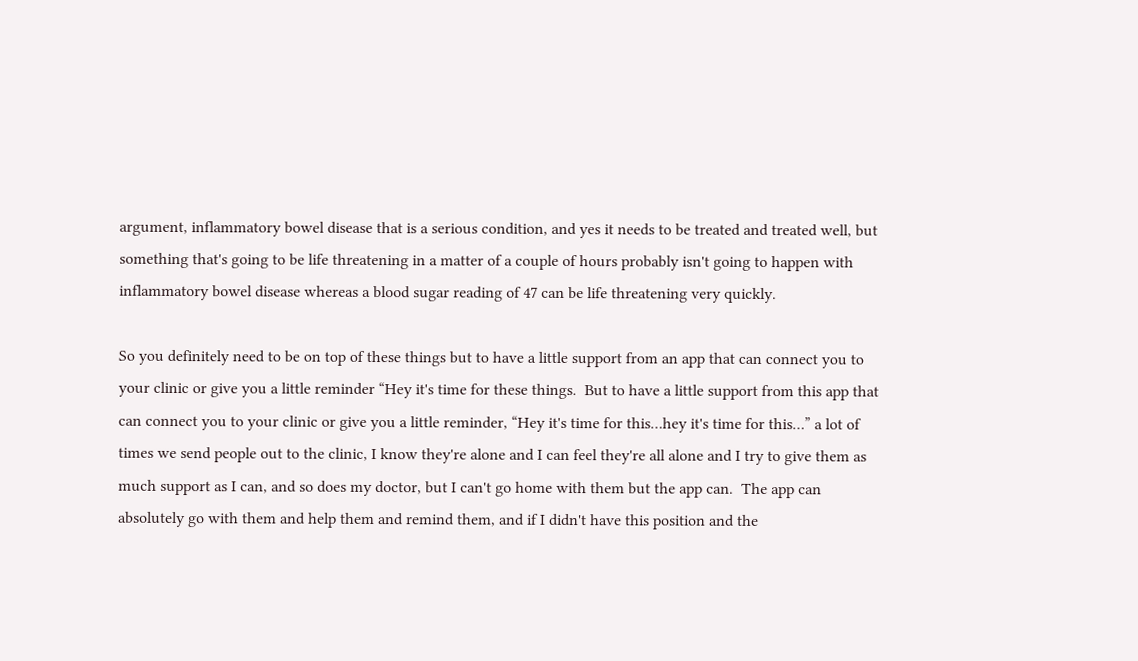argument, inflammatory bowel disease that is a serious condition, and yes it needs to be treated and treated well, but something that's going to be life threatening in a matter of a couple of hours probably isn't going to happen with inflammatory bowel disease whereas a blood sugar reading of 47 can be life threatening very quickly.

So you definitely need to be on top of these things but to have a little support from an app that can connect you to your clinic or give you a little reminder “Hey it's time for these things.  But to have a little support from this app that can connect you to your clinic or give you a little reminder, “Hey it's time for this…hey it's time for this…” a lot of times we send people out to the clinic, I know they're alone and I can feel they're all alone and I try to give them as much support as I can, and so does my doctor, but I can't go home with them but the app can.  The app can absolutely go with them and help them and remind them, and if I didn't have this position and the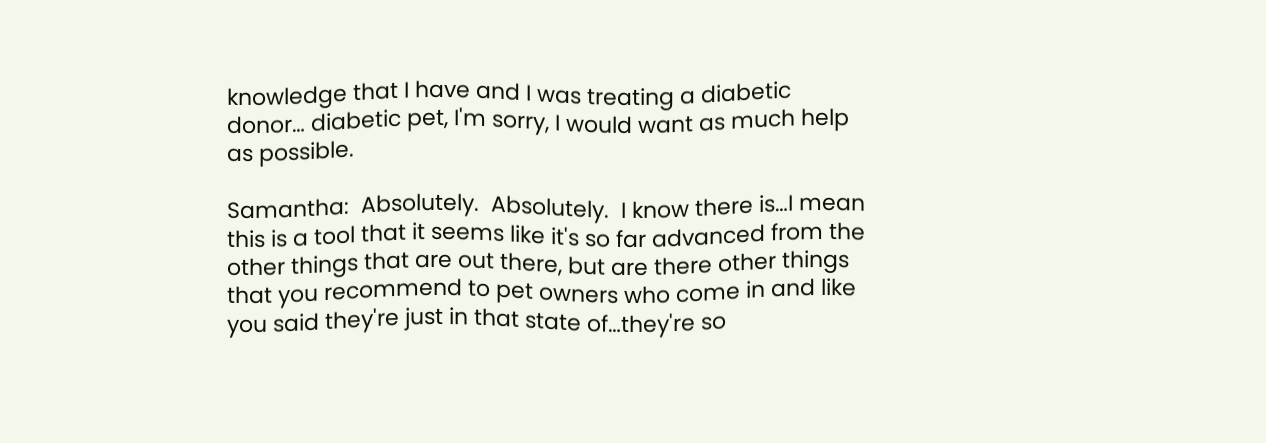knowledge that I have and I was treating a diabetic donor… diabetic pet, I'm sorry, I would want as much help as possible.

Samantha:  Absolutely.  Absolutely.  I know there is…I mean this is a tool that it seems like it's so far advanced from the other things that are out there, but are there other things that you recommend to pet owners who come in and like you said they're just in that state of…they're so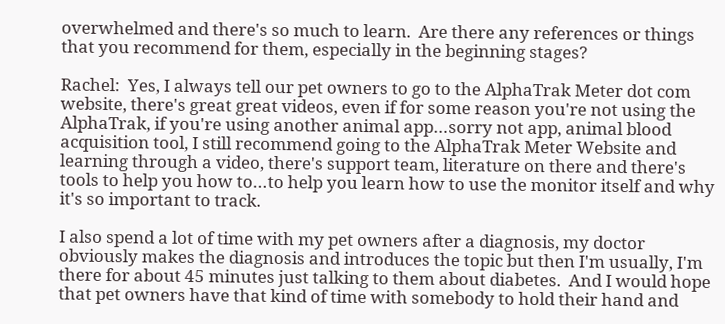overwhelmed and there's so much to learn.  Are there any references or things that you recommend for them, especially in the beginning stages?

Rachel:  Yes, I always tell our pet owners to go to the AlphaTrak Meter dot com website, there's great great videos, even if for some reason you're not using the AlphaTrak, if you're using another animal app…sorry not app, animal blood acquisition tool, I still recommend going to the AlphaTrak Meter Website and learning through a video, there's support team, literature on there and there's tools to help you how to…to help you learn how to use the monitor itself and why it's so important to track.

I also spend a lot of time with my pet owners after a diagnosis, my doctor obviously makes the diagnosis and introduces the topic but then I'm usually, I'm there for about 45 minutes just talking to them about diabetes.  And I would hope that pet owners have that kind of time with somebody to hold their hand and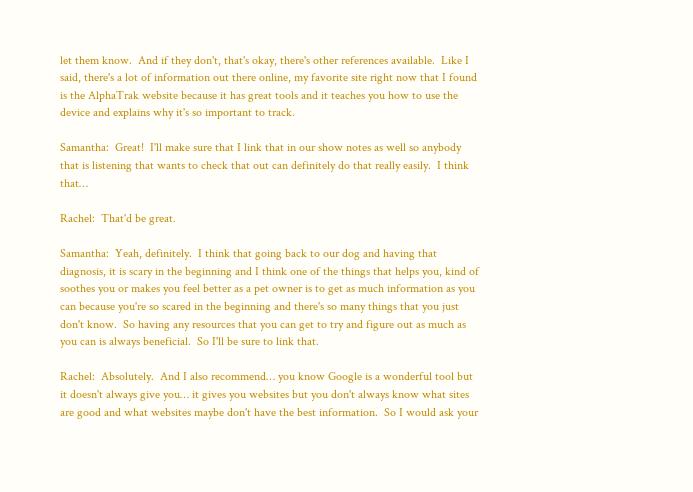let them know.  And if they don't, that's okay, there's other references available.  Like I said, there's a lot of information out there online, my favorite site right now that I found is the AlphaTrak website because it has great tools and it teaches you how to use the device and explains why it's so important to track.

Samantha:  Great!  I'll make sure that I link that in our show notes as well so anybody that is listening that wants to check that out can definitely do that really easily.  I think that…

Rachel:  That'd be great.

Samantha:  Yeah, definitely.  I think that going back to our dog and having that diagnosis, it is scary in the beginning and I think one of the things that helps you, kind of soothes you or makes you feel better as a pet owner is to get as much information as you can because you're so scared in the beginning and there's so many things that you just don't know.  So having any resources that you can get to try and figure out as much as you can is always beneficial.  So I'll be sure to link that.

Rachel:  Absolutely.  And I also recommend… you know Google is a wonderful tool but it doesn't always give you… it gives you websites but you don't always know what sites are good and what websites maybe don't have the best information.  So I would ask your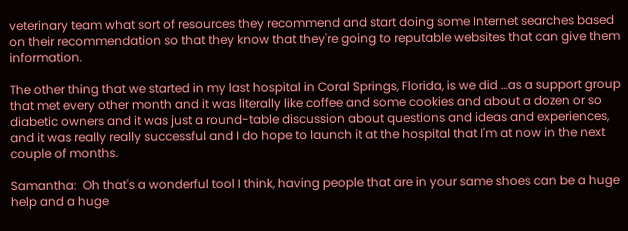veterinary team what sort of resources they recommend and start doing some Internet searches based on their recommendation so that they know that they're going to reputable websites that can give them information.

The other thing that we started in my last hospital in Coral Springs, Florida, is we did …as a support group that met every other month and it was literally like coffee and some cookies and about a dozen or so diabetic owners and it was just a round-table discussion about questions and ideas and experiences, and it was really really successful and I do hope to launch it at the hospital that I'm at now in the next couple of months.

Samantha:  Oh that's a wonderful tool I think, having people that are in your same shoes can be a huge help and a huge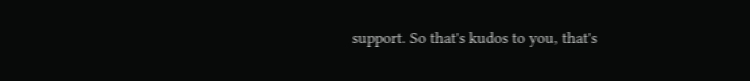support. So that's kudos to you, that's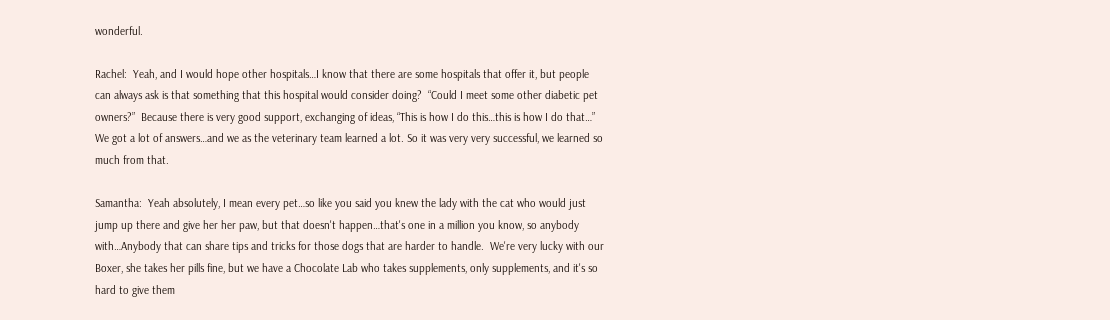wonderful.

Rachel:  Yeah, and I would hope other hospitals…I know that there are some hospitals that offer it, but people can always ask is that something that this hospital would consider doing?  “Could I meet some other diabetic pet owners?”  Because there is very good support, exchanging of ideas, “This is how I do this…this is how I do that…”  We got a lot of answers…and we as the veterinary team learned a lot. So it was very very successful, we learned so much from that.

Samantha:  Yeah absolutely, I mean every pet…so like you said you knew the lady with the cat who would just jump up there and give her her paw, but that doesn't happen…that's one in a million you know, so anybody with…Anybody that can share tips and tricks for those dogs that are harder to handle.  We're very lucky with our Boxer, she takes her pills fine, but we have a Chocolate Lab who takes supplements, only supplements, and it's so hard to give them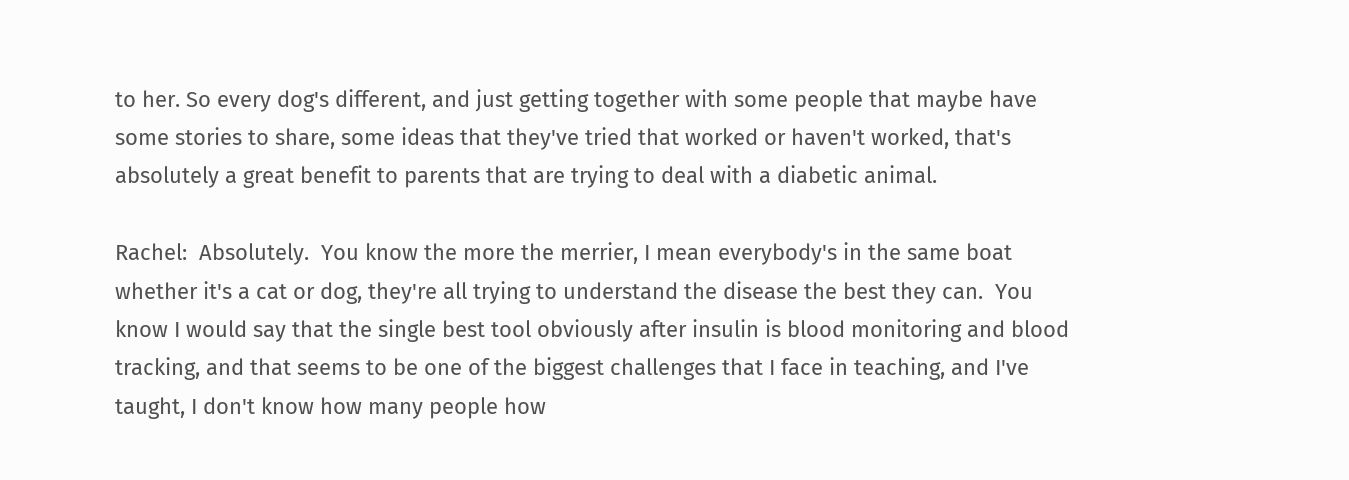to her. So every dog's different, and just getting together with some people that maybe have some stories to share, some ideas that they've tried that worked or haven't worked, that's absolutely a great benefit to parents that are trying to deal with a diabetic animal.

Rachel:  Absolutely.  You know the more the merrier, I mean everybody's in the same boat whether it's a cat or dog, they're all trying to understand the disease the best they can.  You know I would say that the single best tool obviously after insulin is blood monitoring and blood tracking, and that seems to be one of the biggest challenges that I face in teaching, and I've taught, I don't know how many people how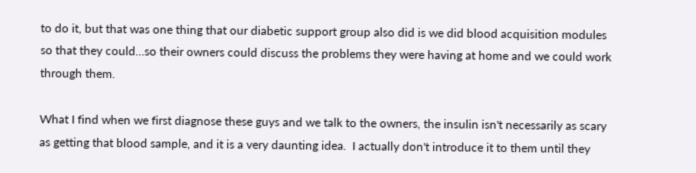to do it, but that was one thing that our diabetic support group also did is we did blood acquisition modules so that they could…so their owners could discuss the problems they were having at home and we could work through them.

What I find when we first diagnose these guys and we talk to the owners, the insulin isn't necessarily as scary as getting that blood sample, and it is a very daunting idea.  I actually don't introduce it to them until they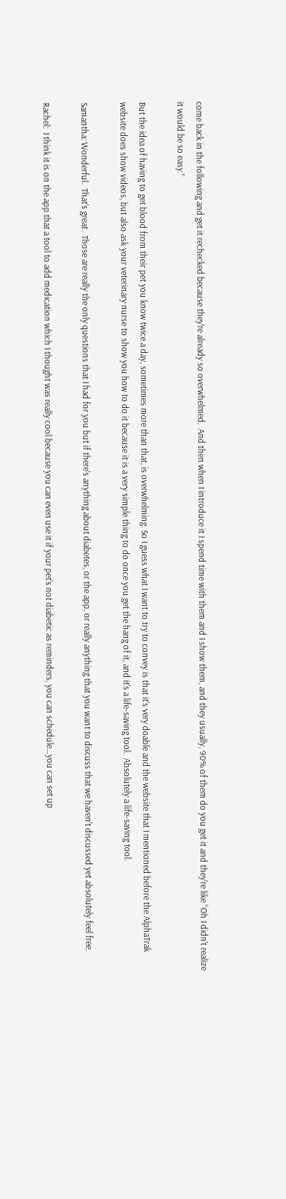come back in the following and get it rechecked because they're already so overwhelmed.  And then when I introduce it I spend time with them and I show them, and they usually, 90% of them do you get it and they're like “Oh I didn't realize it would be so easy.”

But the idea of having to get blood from their pet you know twice a day, sometimes more than that, is overwhelming. So I guess what I want to try to convey is that it's very doable and the website that I mentioned before the AlphaTrak website does show videos, but also ask your veterinary nurse to show you how to do it because it is a very simple thing to do once you get the hang of it, and it's a life-saving tool.  Absolutely a life-saving tool.

Samantha: Wonderful.  That's great.  Those are really the only questions that I had for you but if there's anything about diabetes, or the app, or really anything that you want to discuss that we haven't discussed yet absolutely feel free.

Rachel:  I think it is on the app that a tool to add medication which I thought was really cool because you can even use it if your pet's not diabetic as reminders, you can schedule…you can set up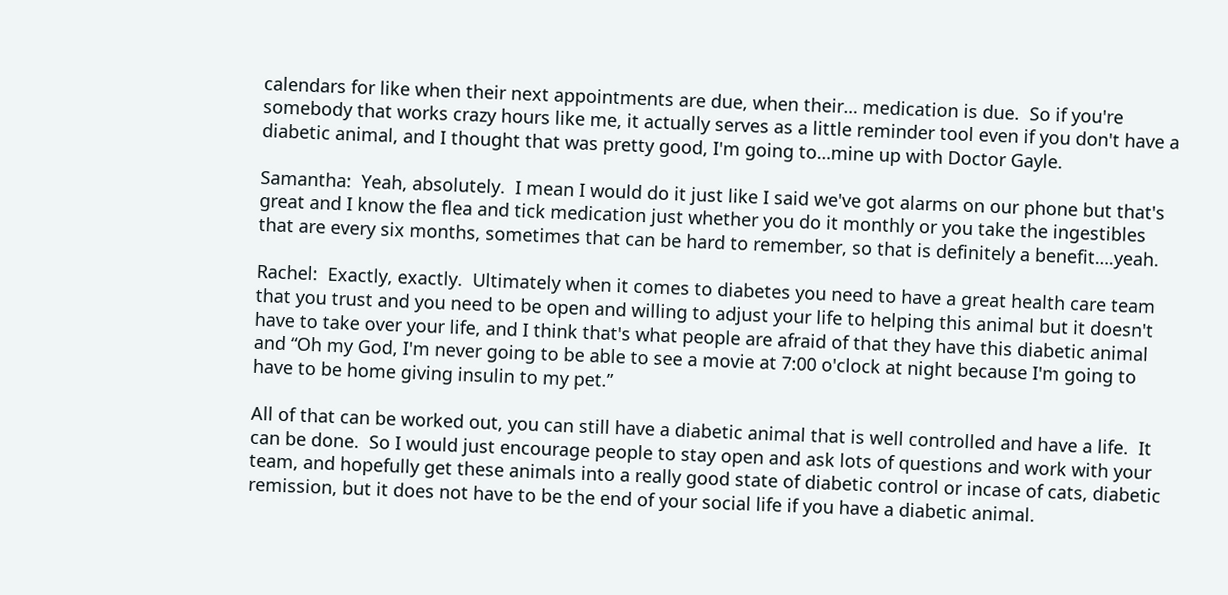calendars for like when their next appointments are due, when their… medication is due.  So if you're somebody that works crazy hours like me, it actually serves as a little reminder tool even if you don't have a diabetic animal, and I thought that was pretty good, I'm going to…mine up with Doctor Gayle.

Samantha:  Yeah, absolutely.  I mean I would do it just like I said we've got alarms on our phone but that's great and I know the flea and tick medication just whether you do it monthly or you take the ingestibles that are every six months, sometimes that can be hard to remember, so that is definitely a benefit….yeah.

Rachel:  Exactly, exactly.  Ultimately when it comes to diabetes you need to have a great health care team that you trust and you need to be open and willing to adjust your life to helping this animal but it doesn't have to take over your life, and I think that's what people are afraid of that they have this diabetic animal and “Oh my God, I'm never going to be able to see a movie at 7:00 o'clock at night because I'm going to have to be home giving insulin to my pet.”

All of that can be worked out, you can still have a diabetic animal that is well controlled and have a life.  It can be done.  So I would just encourage people to stay open and ask lots of questions and work with your team, and hopefully get these animals into a really good state of diabetic control or incase of cats, diabetic remission, but it does not have to be the end of your social life if you have a diabetic animal.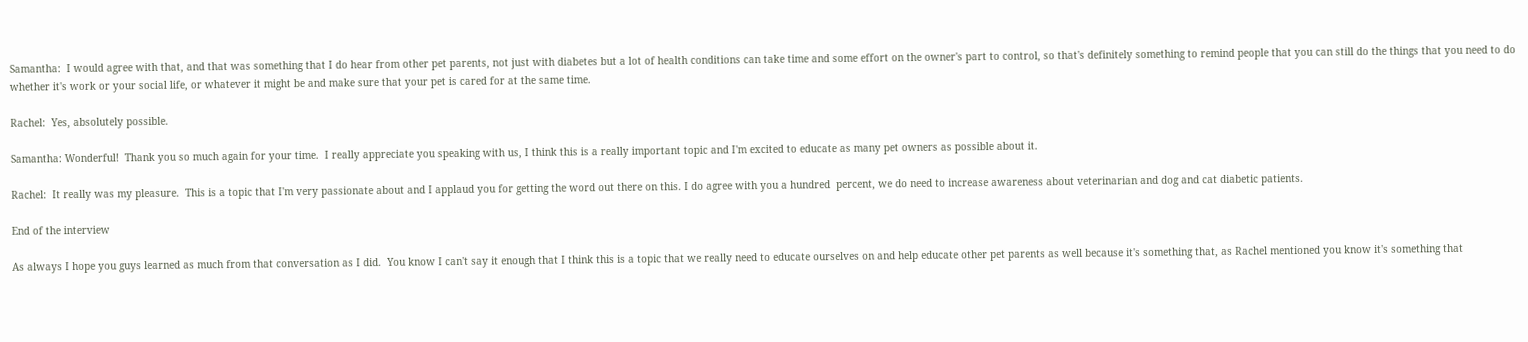Samantha:  I would agree with that, and that was something that I do hear from other pet parents, not just with diabetes but a lot of health conditions can take time and some effort on the owner's part to control, so that's definitely something to remind people that you can still do the things that you need to do whether it's work or your social life, or whatever it might be and make sure that your pet is cared for at the same time.

Rachel:  Yes, absolutely possible.

Samantha: Wonderful!  Thank you so much again for your time.  I really appreciate you speaking with us, I think this is a really important topic and I'm excited to educate as many pet owners as possible about it.

Rachel:  It really was my pleasure.  This is a topic that I'm very passionate about and I applaud you for getting the word out there on this. I do agree with you a hundred  percent, we do need to increase awareness about veterinarian and dog and cat diabetic patients.

End of the interview

As always I hope you guys learned as much from that conversation as I did.  You know I can't say it enough that I think this is a topic that we really need to educate ourselves on and help educate other pet parents as well because it's something that, as Rachel mentioned you know it's something that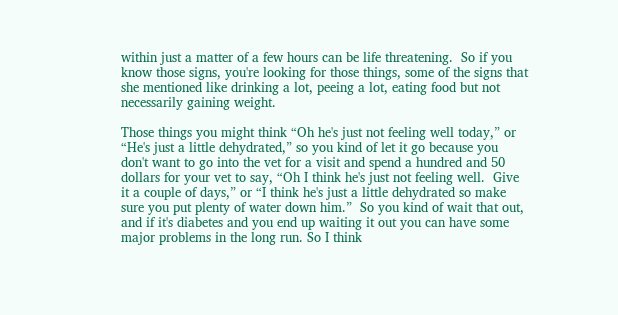within just a matter of a few hours can be life threatening.  So if you know those signs, you're looking for those things, some of the signs that she mentioned like drinking a lot, peeing a lot, eating food but not necessarily gaining weight.

Those things you might think “Oh he's just not feeling well today,” or “He's just a little dehydrated,” so you kind of let it go because you don't want to go into the vet for a visit and spend a hundred and 50 dollars for your vet to say, “Oh I think he's just not feeling well.  Give it a couple of days,” or “I think he's just a little dehydrated so make sure you put plenty of water down him.”  So you kind of wait that out, and if it's diabetes and you end up waiting it out you can have some major problems in the long run. So I think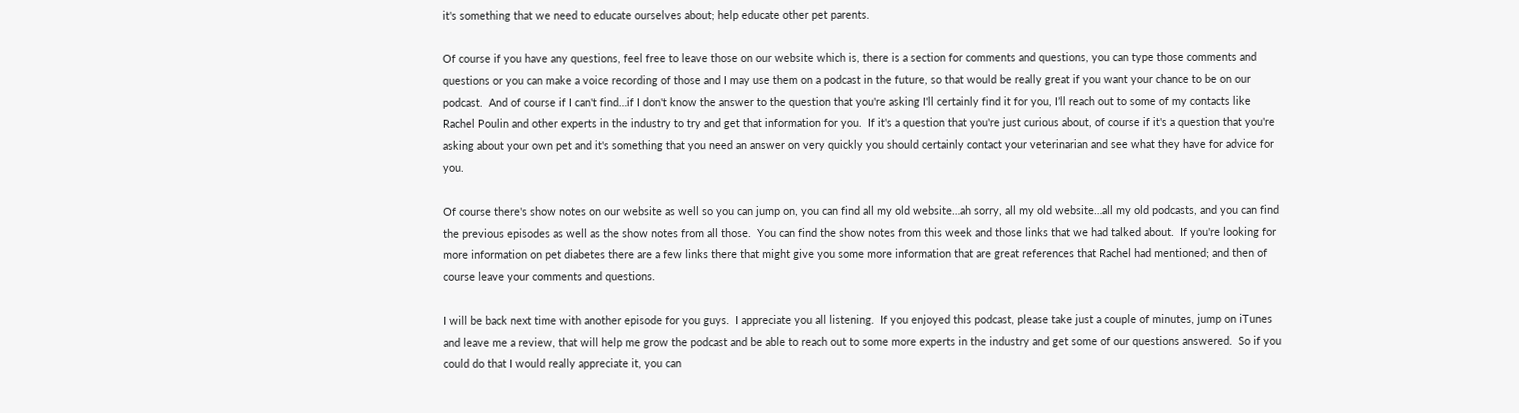it's something that we need to educate ourselves about; help educate other pet parents.

Of course if you have any questions, feel free to leave those on our website which is, there is a section for comments and questions, you can type those comments and questions or you can make a voice recording of those and I may use them on a podcast in the future, so that would be really great if you want your chance to be on our podcast.  And of course if I can't find…if I don't know the answer to the question that you're asking I'll certainly find it for you, I’ll reach out to some of my contacts like Rachel Poulin and other experts in the industry to try and get that information for you.  If it's a question that you're just curious about, of course if it's a question that you're asking about your own pet and it's something that you need an answer on very quickly you should certainly contact your veterinarian and see what they have for advice for you.

Of course there's show notes on our website as well so you can jump on, you can find all my old website…ah sorry, all my old website…all my old podcasts, and you can find the previous episodes as well as the show notes from all those.  You can find the show notes from this week and those links that we had talked about.  If you're looking for more information on pet diabetes there are a few links there that might give you some more information that are great references that Rachel had mentioned; and then of course leave your comments and questions.

I will be back next time with another episode for you guys.  I appreciate you all listening.  If you enjoyed this podcast, please take just a couple of minutes, jump on iTunes and leave me a review, that will help me grow the podcast and be able to reach out to some more experts in the industry and get some of our questions answered.  So if you could do that I would really appreciate it, you can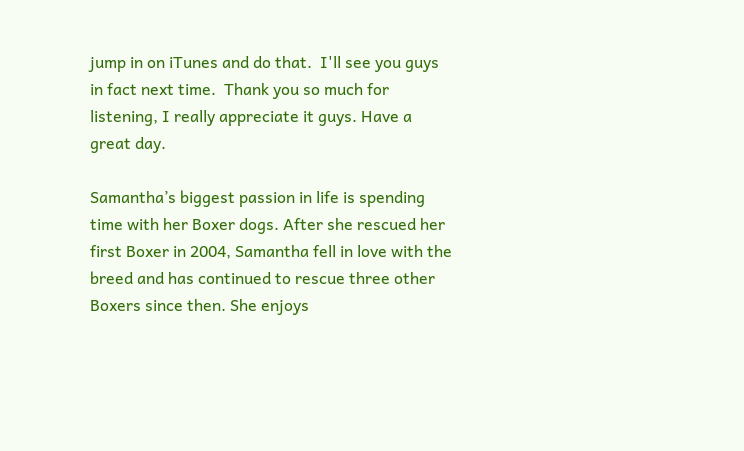jump in on iTunes and do that.  I'll see you guys in fact next time.  Thank you so much for listening, I really appreciate it guys. Have a great day.

Samantha’s biggest passion in life is spending time with her Boxer dogs. After she rescued her first Boxer in 2004, Samantha fell in love with the breed and has continued to rescue three other Boxers since then. She enjoys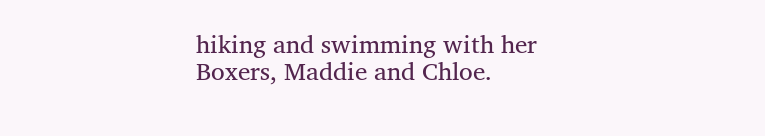hiking and swimming with her Boxers, Maddie and Chloe.